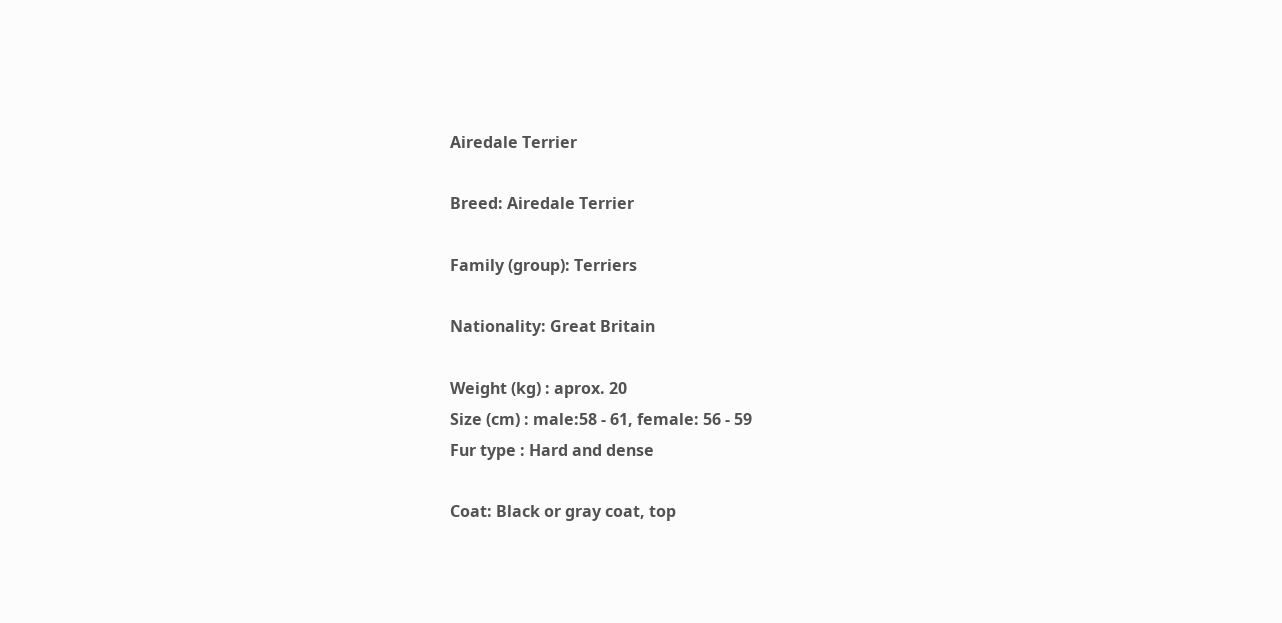Airedale Terrier

Breed: Airedale Terrier

Family (group): Terriers

Nationality: Great Britain

Weight (kg) : aprox. 20
Size (cm) : male:58 - 61, female: 56 - 59
Fur type : Hard and dense

Coat: Black or gray coat, top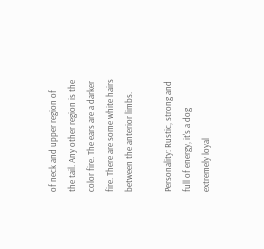of neck and upper region of the tail. Any other region is the color fire. The ears are a darker fire. There are some white hairs between the anterior limbs.

Personality: Rustic, strong and full of energy, it's a dog extremely loyal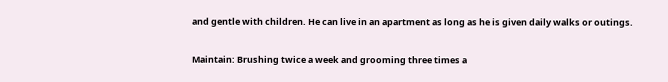and gentle with children. He can live in an apartment as long as he is given daily walks or outings.

Maintain: Brushing twice a week and grooming three times a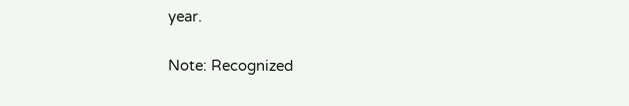year.

Note: Recognized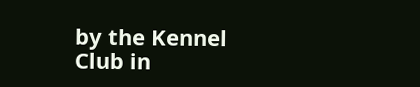by the Kennel Club in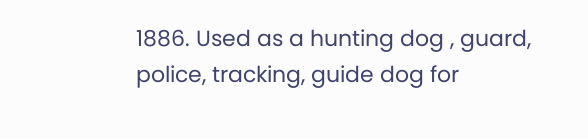1886. Used as a hunting dog , guard, police, tracking, guide dog for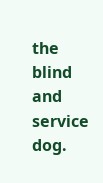the blind and service dog.